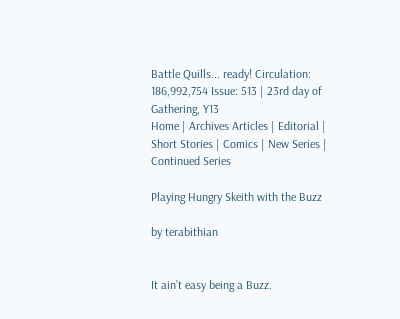Battle Quills... ready! Circulation: 186,992,754 Issue: 513 | 23rd day of Gathering, Y13
Home | Archives Articles | Editorial | Short Stories | Comics | New Series | Continued Series

Playing Hungry Skeith with the Buzz

by terabithian


It ain’t easy being a Buzz.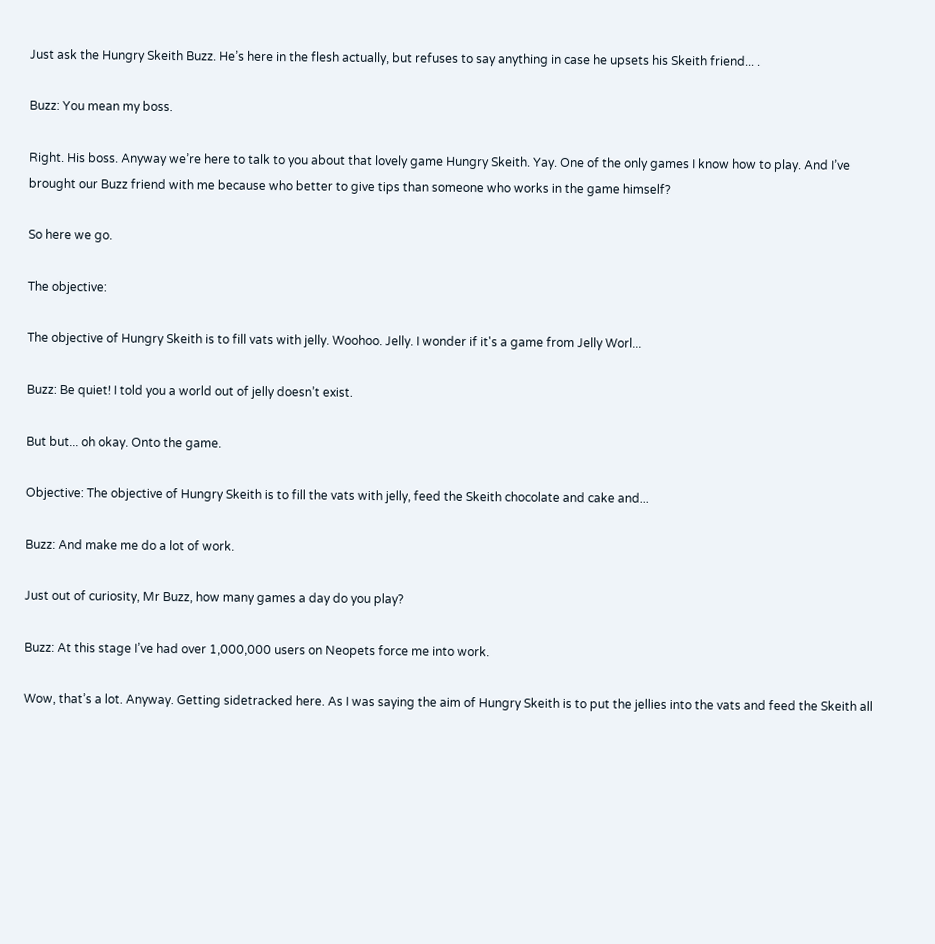Just ask the Hungry Skeith Buzz. He’s here in the flesh actually, but refuses to say anything in case he upsets his Skeith friend... .

Buzz: You mean my boss.

Right. His boss. Anyway we’re here to talk to you about that lovely game Hungry Skeith. Yay. One of the only games I know how to play. And I’ve brought our Buzz friend with me because who better to give tips than someone who works in the game himself?

So here we go.

The objective:

The objective of Hungry Skeith is to fill vats with jelly. Woohoo. Jelly. I wonder if it's a game from Jelly Worl...

Buzz: Be quiet! I told you a world out of jelly doesn’t exist.

But but... oh okay. Onto the game.

Objective: The objective of Hungry Skeith is to fill the vats with jelly, feed the Skeith chocolate and cake and...

Buzz: And make me do a lot of work.

Just out of curiosity, Mr Buzz, how many games a day do you play?

Buzz: At this stage I’ve had over 1,000,000 users on Neopets force me into work.

Wow, that’s a lot. Anyway. Getting sidetracked here. As I was saying the aim of Hungry Skeith is to put the jellies into the vats and feed the Skeith all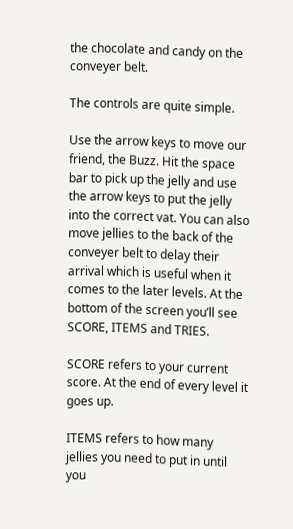the chocolate and candy on the conveyer belt.

The controls are quite simple.

Use the arrow keys to move our friend, the Buzz. Hit the space bar to pick up the jelly and use the arrow keys to put the jelly into the correct vat. You can also move jellies to the back of the conveyer belt to delay their arrival which is useful when it comes to the later levels. At the bottom of the screen you’ll see SCORE, ITEMS and TRIES.

SCORE refers to your current score. At the end of every level it goes up.

ITEMS refers to how many jellies you need to put in until you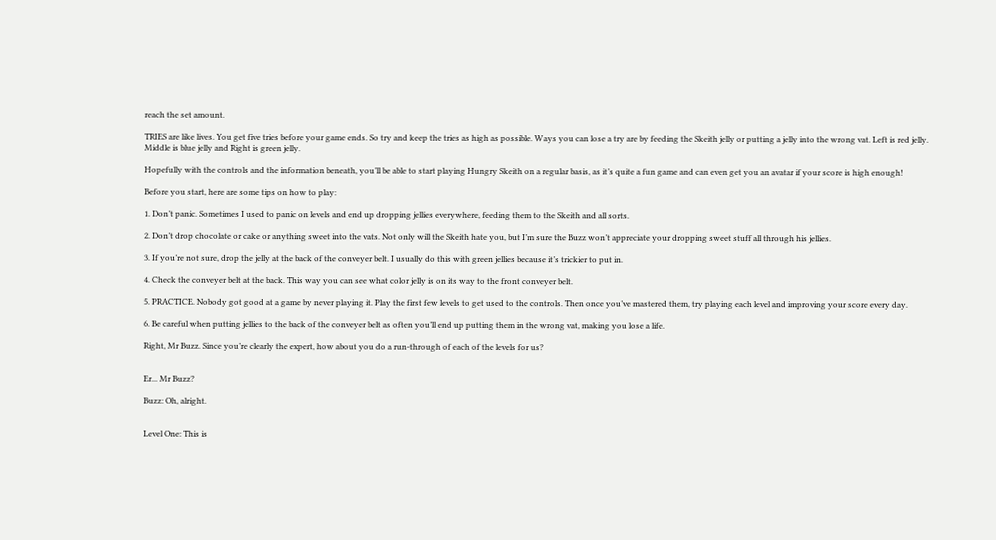reach the set amount.

TRIES are like lives. You get five tries before your game ends. So try and keep the tries as high as possible. Ways you can lose a try are by feeding the Skeith jelly or putting a jelly into the wrong vat. Left is red jelly. Middle is blue jelly and Right is green jelly.

Hopefully with the controls and the information beneath, you’ll be able to start playing Hungry Skeith on a regular basis, as it’s quite a fun game and can even get you an avatar if your score is high enough!

Before you start, here are some tips on how to play:

1. Don’t panic. Sometimes I used to panic on levels and end up dropping jellies everywhere, feeding them to the Skeith and all sorts.

2. Don’t drop chocolate or cake or anything sweet into the vats. Not only will the Skeith hate you, but I’m sure the Buzz won’t appreciate your dropping sweet stuff all through his jellies.

3. If you’re not sure, drop the jelly at the back of the conveyer belt. I usually do this with green jellies because it’s trickier to put in.

4. Check the conveyer belt at the back. This way you can see what color jelly is on its way to the front conveyer belt.

5. PRACTICE. Nobody got good at a game by never playing it. Play the first few levels to get used to the controls. Then once you’ve mastered them, try playing each level and improving your score every day.

6. Be careful when putting jellies to the back of the conveyer belt as often you’ll end up putting them in the wrong vat, making you lose a life.

Right, Mr Buzz. Since you’re clearly the expert, how about you do a run-through of each of the levels for us?


Er... Mr Buzz?

Buzz: Oh, alright.


Level One: This is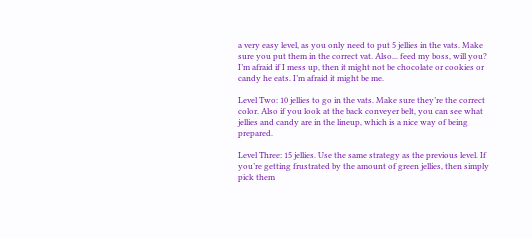a very easy level, as you only need to put 5 jellies in the vats. Make sure you put them in the correct vat. Also... feed my boss, will you? I’m afraid if I mess up, then it might not be chocolate or cookies or candy he eats. I’m afraid it might be me.

Level Two: 10 jellies to go in the vats. Make sure they’re the correct color. Also if you look at the back conveyer belt, you can see what jellies and candy are in the lineup, which is a nice way of being prepared.

Level Three: 15 jellies. Use the same strategy as the previous level. If you’re getting frustrated by the amount of green jellies, then simply pick them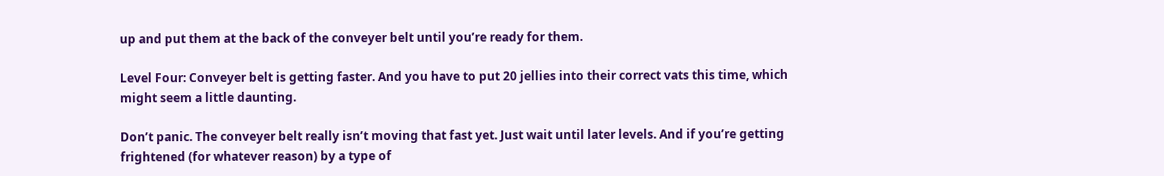up and put them at the back of the conveyer belt until you’re ready for them.

Level Four: Conveyer belt is getting faster. And you have to put 20 jellies into their correct vats this time, which might seem a little daunting.

Don’t panic. The conveyer belt really isn’t moving that fast yet. Just wait until later levels. And if you’re getting frightened (for whatever reason) by a type of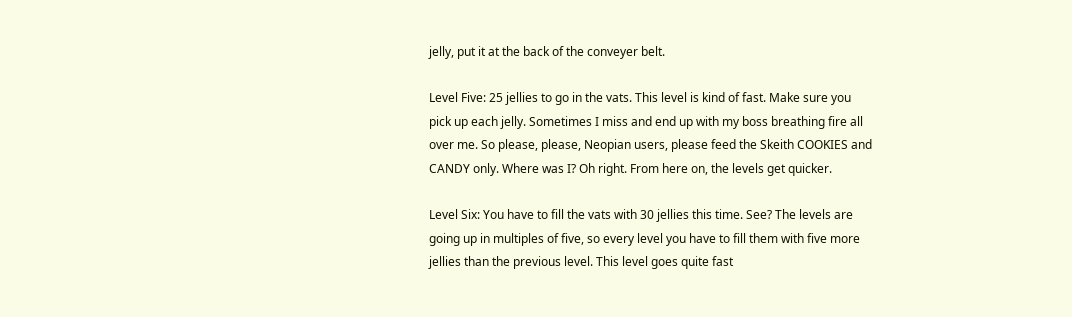jelly, put it at the back of the conveyer belt.

Level Five: 25 jellies to go in the vats. This level is kind of fast. Make sure you pick up each jelly. Sometimes I miss and end up with my boss breathing fire all over me. So please, please, Neopian users, please feed the Skeith COOKIES and CANDY only. Where was I? Oh right. From here on, the levels get quicker.

Level Six: You have to fill the vats with 30 jellies this time. See? The levels are going up in multiples of five, so every level you have to fill them with five more jellies than the previous level. This level goes quite fast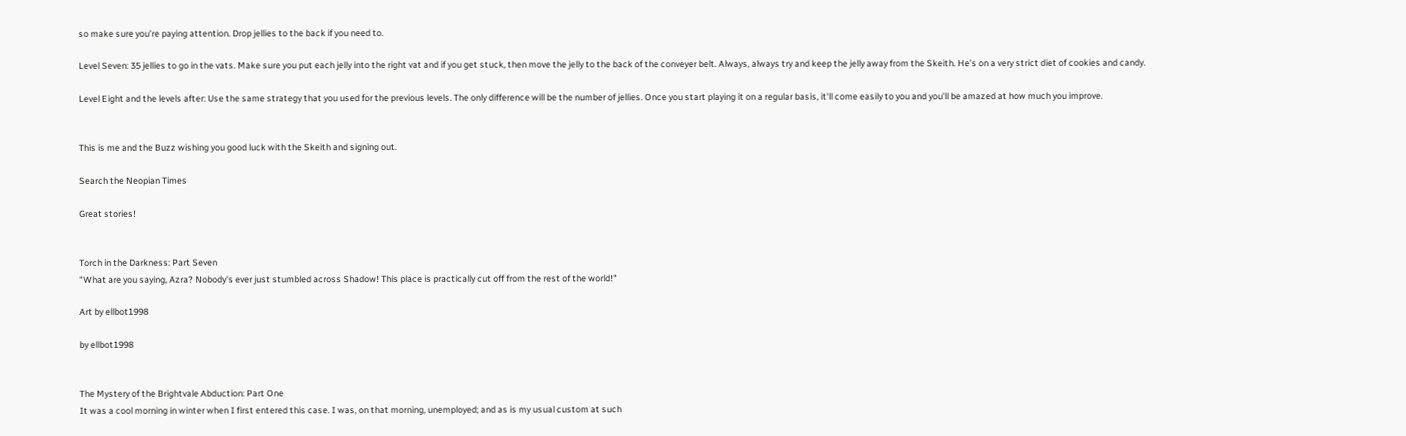so make sure you’re paying attention. Drop jellies to the back if you need to.

Level Seven: 35 jellies to go in the vats. Make sure you put each jelly into the right vat and if you get stuck, then move the jelly to the back of the conveyer belt. Always, always try and keep the jelly away from the Skeith. He’s on a very strict diet of cookies and candy.

Level Eight and the levels after: Use the same strategy that you used for the previous levels. The only difference will be the number of jellies. Once you start playing it on a regular basis, it'll come easily to you and you'll be amazed at how much you improve.


This is me and the Buzz wishing you good luck with the Skeith and signing out.

Search the Neopian Times

Great stories!


Torch in the Darkness: Part Seven
"What are you saying, Azra? Nobody's ever just stumbled across Shadow! This place is practically cut off from the rest of the world!"

Art by ellbot1998

by ellbot1998


The Mystery of the Brightvale Abduction: Part One
It was a cool morning in winter when I first entered this case. I was, on that morning, unemployed; and as is my usual custom at such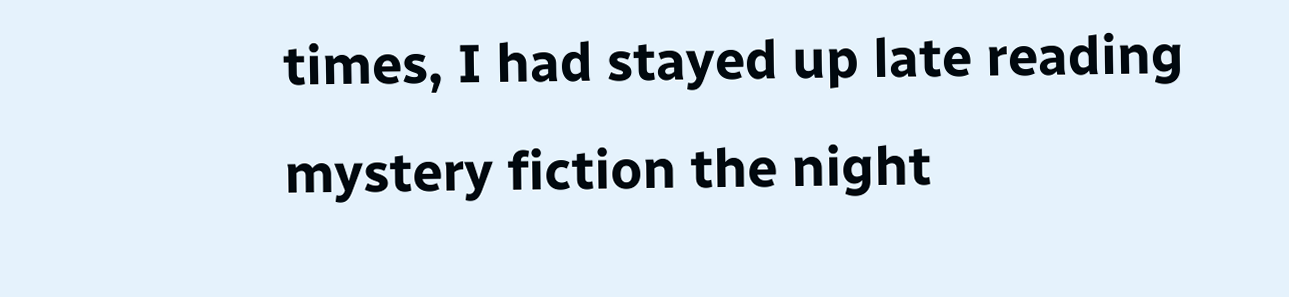times, I had stayed up late reading mystery fiction the night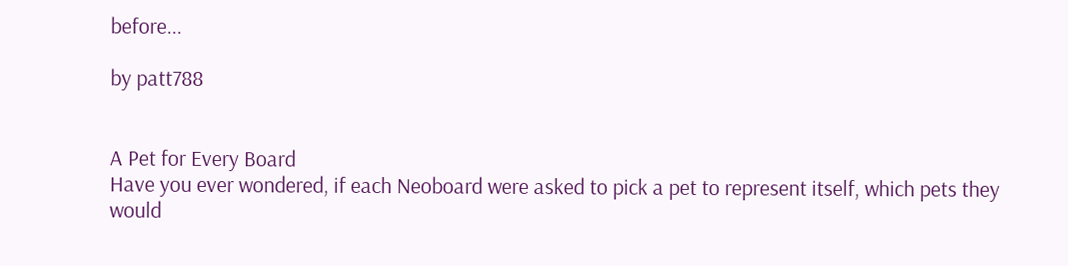before...

by patt788


A Pet for Every Board
Have you ever wondered, if each Neoboard were asked to pick a pet to represent itself, which pets they would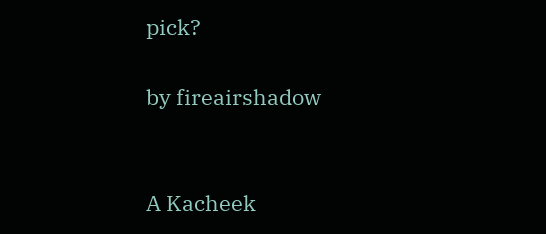pick?

by fireairshadow


A Kacheek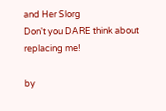and Her Slorg
Don't you DARE think about replacing me!

by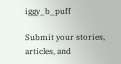iggy_b_puff

Submit your stories, articles, and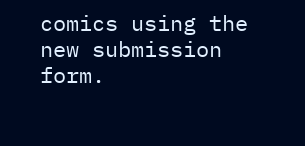comics using the new submission form.